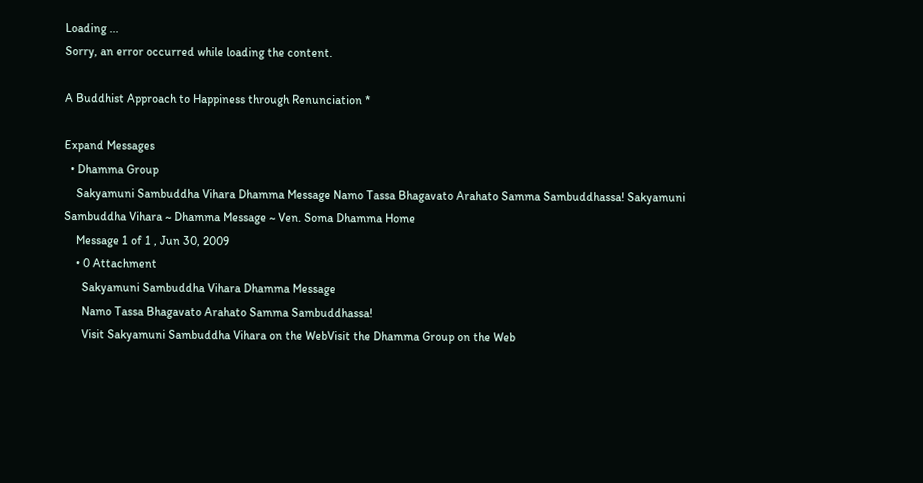Loading ...
Sorry, an error occurred while loading the content.

A Buddhist Approach to Happiness through Renunciation *

Expand Messages
  • Dhamma Group
    Sakyamuni Sambuddha Vihara Dhamma Message Namo Tassa Bhagavato Arahato Samma Sambuddhassa! Sakyamuni Sambuddha Vihara ~ Dhamma Message ~ Ven. Soma Dhamma Home
    Message 1 of 1 , Jun 30, 2009
    • 0 Attachment
      Sakyamuni Sambuddha Vihara Dhamma Message
      Namo Tassa Bhagavato Arahato Samma Sambuddhassa!
      Visit Sakyamuni Sambuddha Vihara on the WebVisit the Dhamma Group on the Web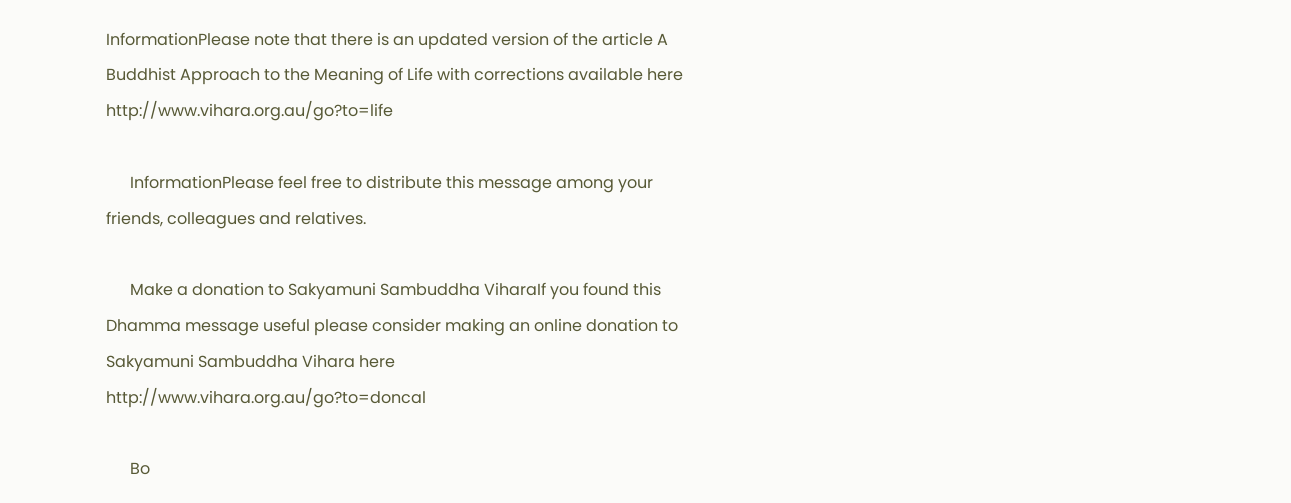InformationPlease note that there is an updated version of the article A Buddhist Approach to the Meaning of Life with corrections available here http://www.vihara.org.au/go?to=life

      InformationPlease feel free to distribute this message among your friends, colleagues and relatives.

      Make a donation to Sakyamuni Sambuddha ViharaIf you found this Dhamma message useful please consider making an online donation to Sakyamuni Sambuddha Vihara here http://www.vihara.org.au/go?to=doncal

      Bo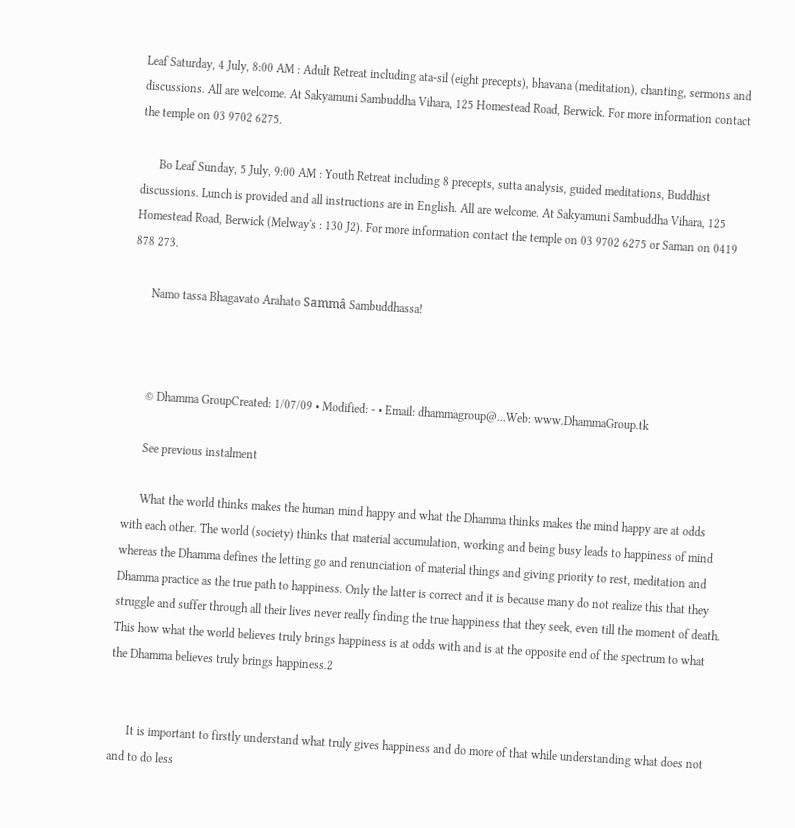Leaf Saturday, 4 July, 8:00 AM : Adult Retreat including ata-sil (eight precepts), bhavana (meditation), chanting, sermons and discussions. All are welcome. At Sakyamuni Sambuddha Vihara, 125 Homestead Road, Berwick. For more information contact the temple on 03 9702 6275.

      Bo Leaf Sunday, 5 July, 9:00 AM : Youth Retreat including 8 precepts, sutta analysis, guided meditations, Buddhist discussions. Lunch is provided and all instructions are in English. All are welcome. At Sakyamuni Sambuddha Vihara, 125 Homestead Road, Berwick (Melway's : 130 J2). For more information contact the temple on 03 9702 6275 or Saman on 0419 878 273.

      Namo tassa Bhagavato Arahato Sammâ Sambuddhassa!



      © Dhamma GroupCreated: 1/07/09 • Modified: - • Email: dhammagroup@...Web: www.DhammaGroup.tk

      See previous instalment

      What the world thinks makes the human mind happy and what the Dhamma thinks makes the mind happy are at odds with each other. The world (society) thinks that material accumulation, working and being busy leads to happiness of mind whereas the Dhamma defines the letting go and renunciation of material things and giving priority to rest, meditation and Dhamma practice as the true path to happiness. Only the latter is correct and it is because many do not realize this that they struggle and suffer through all their lives never really finding the true happiness that they seek, even till the moment of death. This how what the world believes truly brings happiness is at odds with and is at the opposite end of the spectrum to what the Dhamma believes truly brings happiness.2


      It is important to firstly understand what truly gives happiness and do more of that while understanding what does not and to do less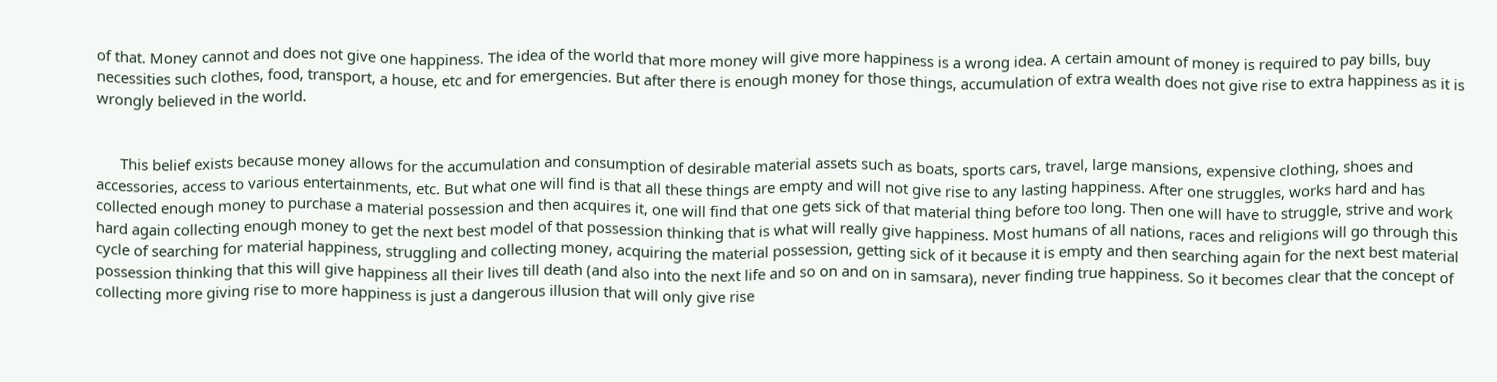of that. Money cannot and does not give one happiness. The idea of the world that more money will give more happiness is a wrong idea. A certain amount of money is required to pay bills, buy necessities such clothes, food, transport, a house, etc and for emergencies. But after there is enough money for those things, accumulation of extra wealth does not give rise to extra happiness as it is wrongly believed in the world.


      This belief exists because money allows for the accumulation and consumption of desirable material assets such as boats, sports cars, travel, large mansions, expensive clothing, shoes and accessories, access to various entertainments, etc. But what one will find is that all these things are empty and will not give rise to any lasting happiness. After one struggles, works hard and has collected enough money to purchase a material possession and then acquires it, one will find that one gets sick of that material thing before too long. Then one will have to struggle, strive and work hard again collecting enough money to get the next best model of that possession thinking that is what will really give happiness. Most humans of all nations, races and religions will go through this cycle of searching for material happiness, struggling and collecting money, acquiring the material possession, getting sick of it because it is empty and then searching again for the next best material possession thinking that this will give happiness all their lives till death (and also into the next life and so on and on in samsara), never finding true happiness. So it becomes clear that the concept of collecting more giving rise to more happiness is just a dangerous illusion that will only give rise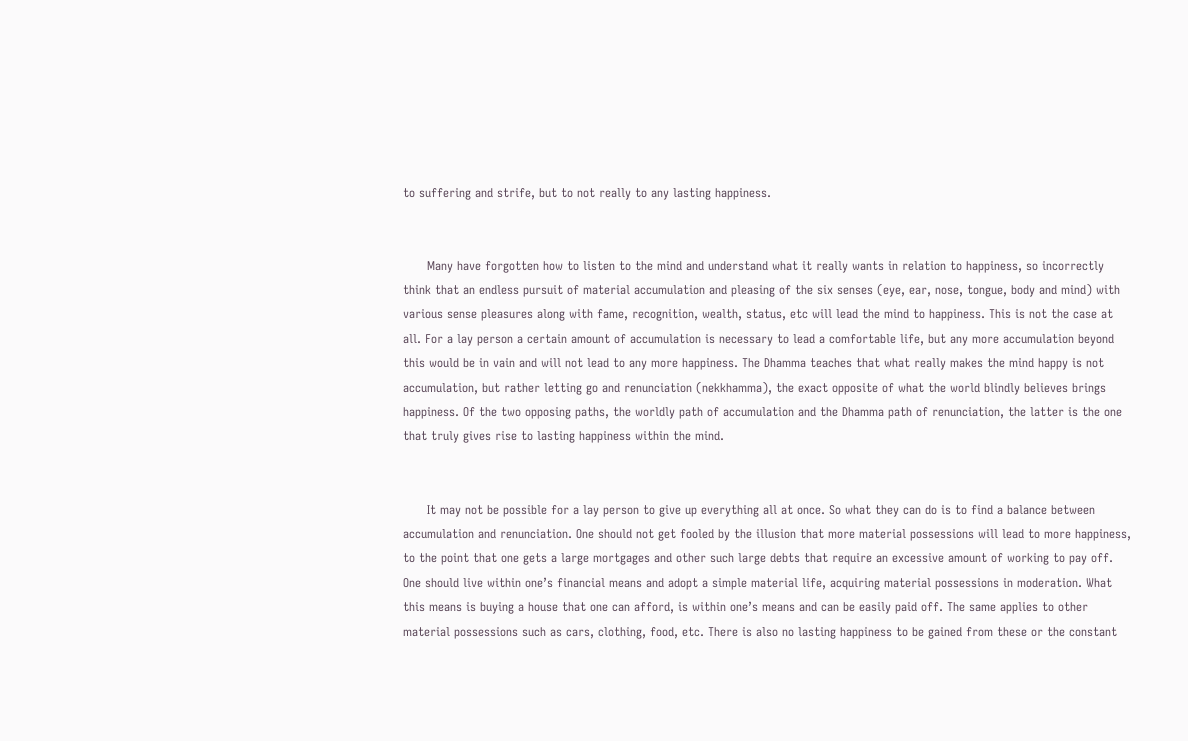to suffering and strife, but to not really to any lasting happiness.


      Many have forgotten how to listen to the mind and understand what it really wants in relation to happiness, so incorrectly think that an endless pursuit of material accumulation and pleasing of the six senses (eye, ear, nose, tongue, body and mind) with various sense pleasures along with fame, recognition, wealth, status, etc will lead the mind to happiness. This is not the case at all. For a lay person a certain amount of accumulation is necessary to lead a comfortable life, but any more accumulation beyond this would be in vain and will not lead to any more happiness. The Dhamma teaches that what really makes the mind happy is not accumulation, but rather letting go and renunciation (nekkhamma), the exact opposite of what the world blindly believes brings happiness. Of the two opposing paths, the worldly path of accumulation and the Dhamma path of renunciation, the latter is the one that truly gives rise to lasting happiness within the mind.


      It may not be possible for a lay person to give up everything all at once. So what they can do is to find a balance between accumulation and renunciation. One should not get fooled by the illusion that more material possessions will lead to more happiness, to the point that one gets a large mortgages and other such large debts that require an excessive amount of working to pay off. One should live within one’s financial means and adopt a simple material life, acquiring material possessions in moderation. What this means is buying a house that one can afford, is within one’s means and can be easily paid off. The same applies to other material possessions such as cars, clothing, food, etc. There is also no lasting happiness to be gained from these or the constant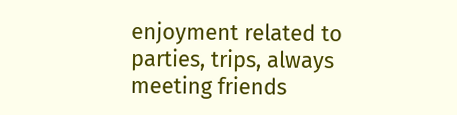enjoyment related to parties, trips, always meeting friends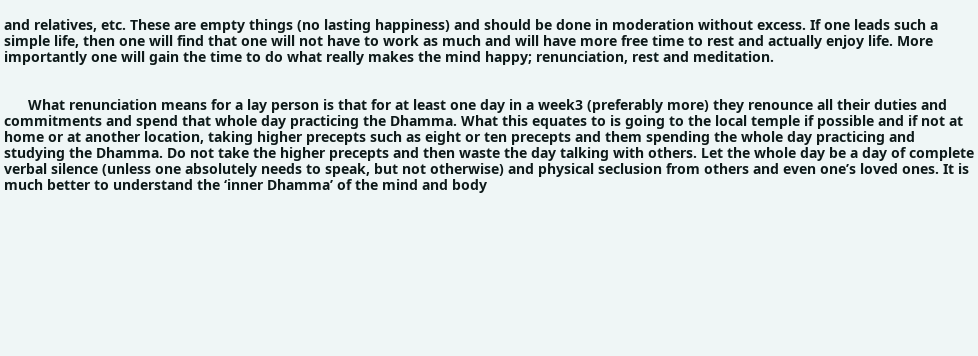and relatives, etc. These are empty things (no lasting happiness) and should be done in moderation without excess. If one leads such a simple life, then one will find that one will not have to work as much and will have more free time to rest and actually enjoy life. More importantly one will gain the time to do what really makes the mind happy; renunciation, rest and meditation.


      What renunciation means for a lay person is that for at least one day in a week3 (preferably more) they renounce all their duties and commitments and spend that whole day practicing the Dhamma. What this equates to is going to the local temple if possible and if not at home or at another location, taking higher precepts such as eight or ten precepts and them spending the whole day practicing and studying the Dhamma. Do not take the higher precepts and then waste the day talking with others. Let the whole day be a day of complete verbal silence (unless one absolutely needs to speak, but not otherwise) and physical seclusion from others and even one’s loved ones. It is much better to understand the ‘inner Dhamma’ of the mind and body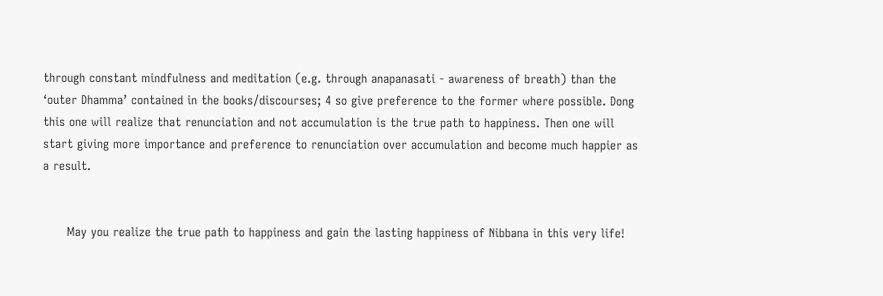through constant mindfulness and meditation (e.g. through anapanasati - awareness of breath) than the ‘outer Dhamma’ contained in the books/discourses; 4 so give preference to the former where possible. Dong this one will realize that renunciation and not accumulation is the true path to happiness. Then one will start giving more importance and preference to renunciation over accumulation and become much happier as a result.


      May you realize the true path to happiness and gain the lasting happiness of Nibbana in this very life!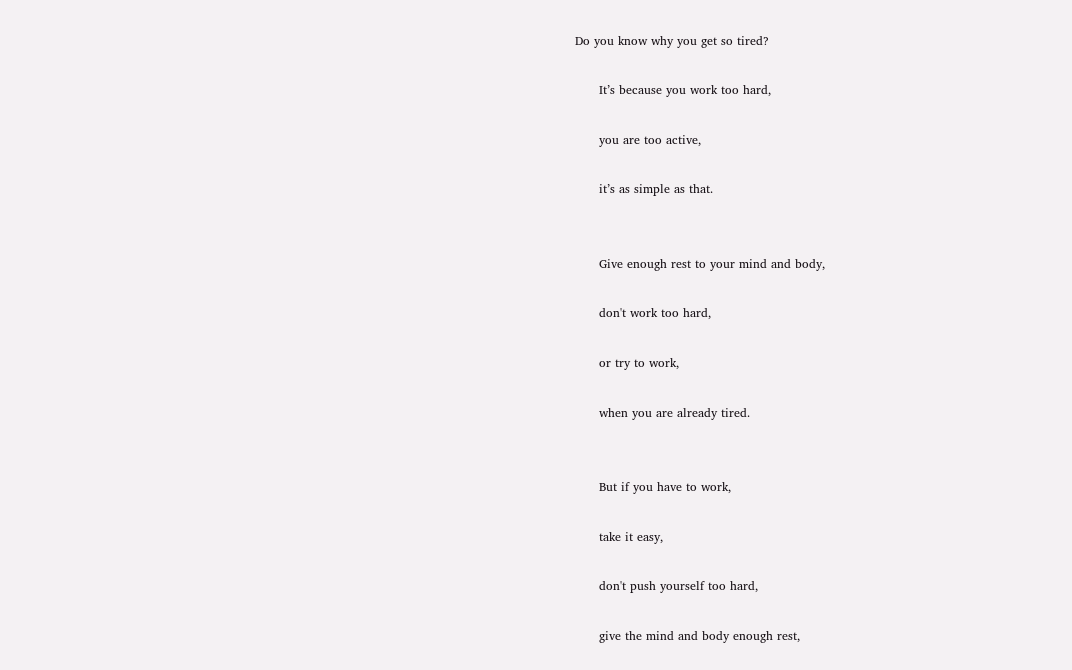Do you know why you get so tired?

      It’s because you work too hard,

      you are too active,

      it’s as simple as that.


      Give enough rest to your mind and body,

      don't work too hard,

      or try to work,

      when you are already tired.


      But if you have to work,

      take it easy,

      don't push yourself too hard,

      give the mind and body enough rest,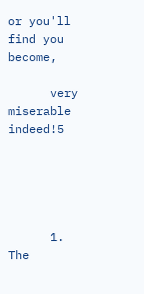or you'll find you become,

      very miserable indeed!5





      1. The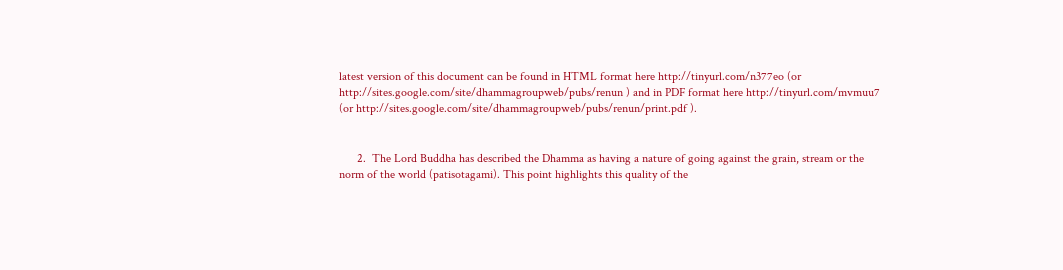latest version of this document can be found in HTML format here http://tinyurl.com/n377eo (or http://sites.google.com/site/dhammagroupweb/pubs/renun ) and in PDF format here http://tinyurl.com/mvmuu7 (or http://sites.google.com/site/dhammagroupweb/pubs/renun/print.pdf ).


      2.  The Lord Buddha has described the Dhamma as having a nature of going against the grain, stream or the norm of the world (patisotagami). This point highlights this quality of the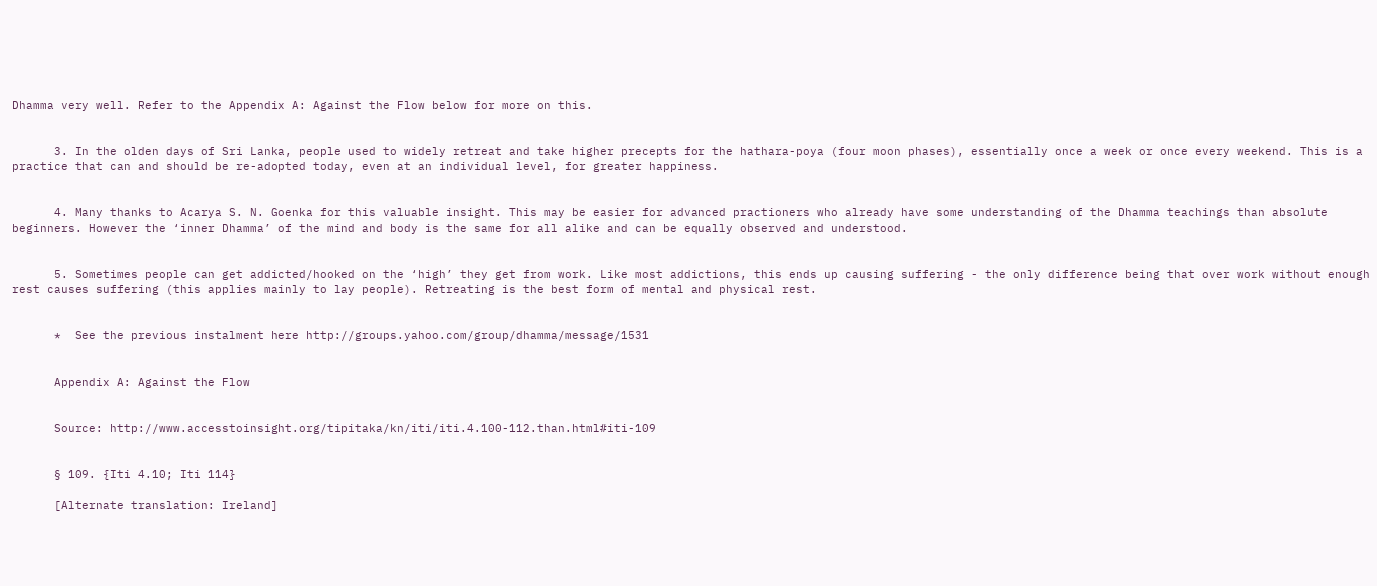Dhamma very well. Refer to the Appendix A: Against the Flow below for more on this.


      3. In the olden days of Sri Lanka, people used to widely retreat and take higher precepts for the hathara-poya (four moon phases), essentially once a week or once every weekend. This is a practice that can and should be re-adopted today, even at an individual level, for greater happiness.


      4. Many thanks to Acarya S. N. Goenka for this valuable insight. This may be easier for advanced practioners who already have some understanding of the Dhamma teachings than absolute beginners. However the ‘inner Dhamma’ of the mind and body is the same for all alike and can be equally observed and understood.


      5. Sometimes people can get addicted/hooked on the ‘high’ they get from work. Like most addictions, this ends up causing suffering - the only difference being that over work without enough rest causes suffering (this applies mainly to lay people). Retreating is the best form of mental and physical rest.


      *  See the previous instalment here http://groups.yahoo.com/group/dhamma/message/1531


      Appendix A: Against the Flow


      Source: http://www.accesstoinsight.org/tipitaka/kn/iti/iti.4.100-112.than.html#iti-109


      § 109. {Iti 4.10; Iti 114}

      [Alternate translation: Ireland]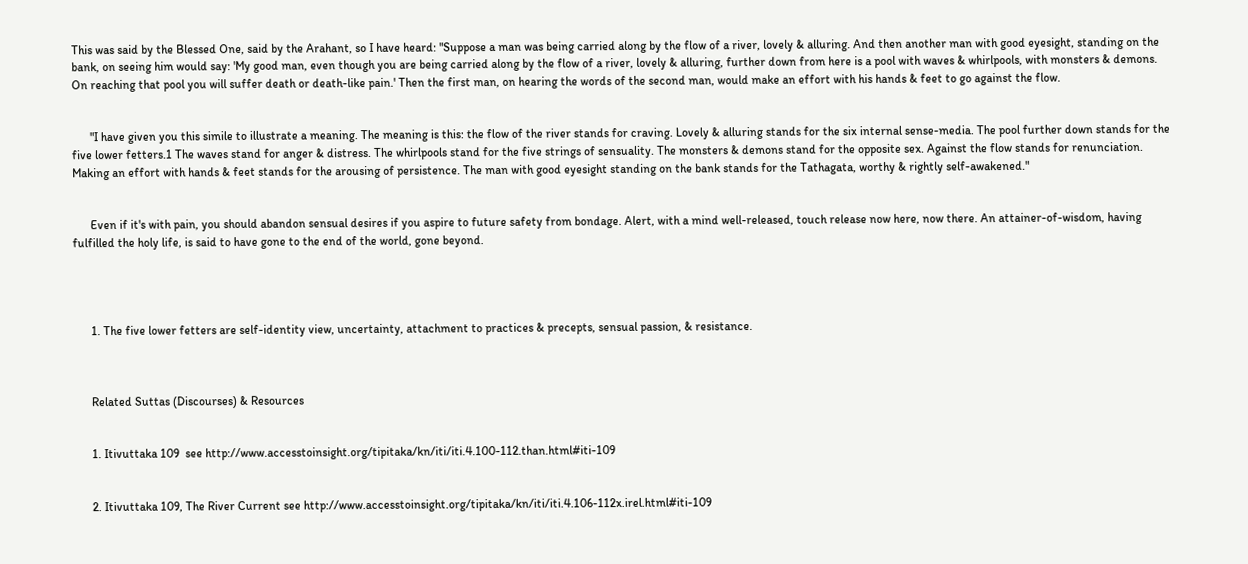This was said by the Blessed One, said by the Arahant, so I have heard: "Suppose a man was being carried along by the flow of a river, lovely & alluring. And then another man with good eyesight, standing on the bank, on seeing him would say: 'My good man, even though you are being carried along by the flow of a river, lovely & alluring, further down from here is a pool with waves & whirlpools, with monsters & demons. On reaching that pool you will suffer death or death-like pain.' Then the first man, on hearing the words of the second man, would make an effort with his hands & feet to go against the flow.


      "I have given you this simile to illustrate a meaning. The meaning is this: the flow of the river stands for craving. Lovely & alluring stands for the six internal sense-media. The pool further down stands for the five lower fetters.1 The waves stand for anger & distress. The whirlpools stand for the five strings of sensuality. The monsters & demons stand for the opposite sex. Against the flow stands for renunciation. Making an effort with hands & feet stands for the arousing of persistence. The man with good eyesight standing on the bank stands for the Tathagata, worthy & rightly self-awakened."


      Even if it's with pain, you should abandon sensual desires if you aspire to future safety from bondage. Alert, with a mind well-released, touch release now here, now there. An attainer-of-wisdom, having fulfilled the holy life, is said to have gone to the end of the world, gone beyond.




      1. The five lower fetters are self-identity view, uncertainty, attachment to practices & precepts, sensual passion, & resistance.



      Related Suttas (Discourses) & Resources


      1. Itivuttaka 109  see http://www.accesstoinsight.org/tipitaka/kn/iti/iti.4.100-112.than.html#iti-109


      2. Itivuttaka 109, The River Current see http://www.accesstoinsight.org/tipitaka/kn/iti/iti.4.106-112x.irel.html#iti-109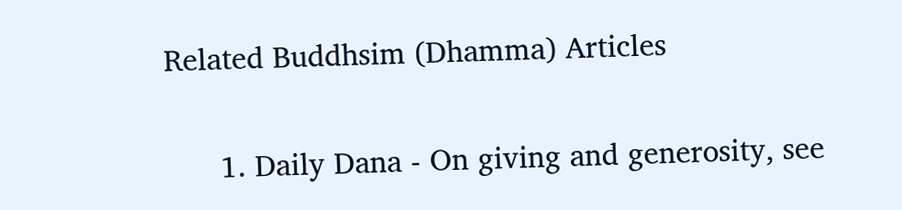Related Buddhsim (Dhamma) Articles


      1. Daily Dana - On giving and generosity, see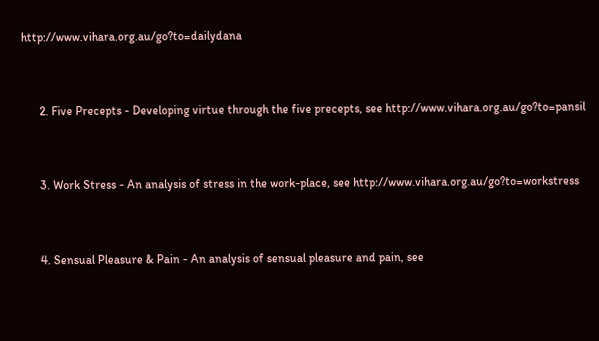http://www.vihara.org.au/go?to=dailydana


      2. Five Precepts - Developing virtue through the five precepts, see http://www.vihara.org.au/go?to=pansil


      3. Work Stress - An analysis of stress in the work-place, see http://www.vihara.org.au/go?to=workstress


      4. Sensual Pleasure & Pain - An analysis of sensual pleasure and pain, see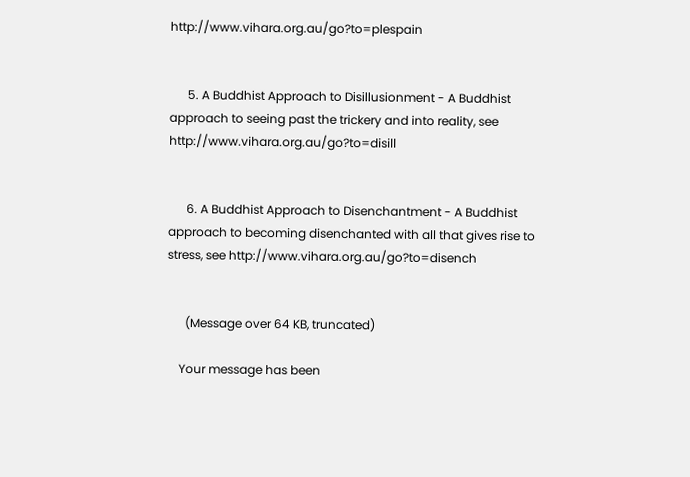http://www.vihara.org.au/go?to=plespain


      5. A Buddhist Approach to Disillusionment - A Buddhist approach to seeing past the trickery and into reality, see http://www.vihara.org.au/go?to=disill


      6. A Buddhist Approach to Disenchantment - A Buddhist approach to becoming disenchanted with all that gives rise to stress, see http://www.vihara.org.au/go?to=disench


      (Message over 64 KB, truncated)

    Your message has been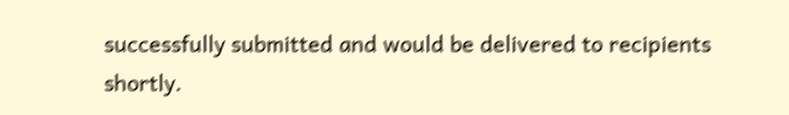successfully submitted and would be delivered to recipients shortly.